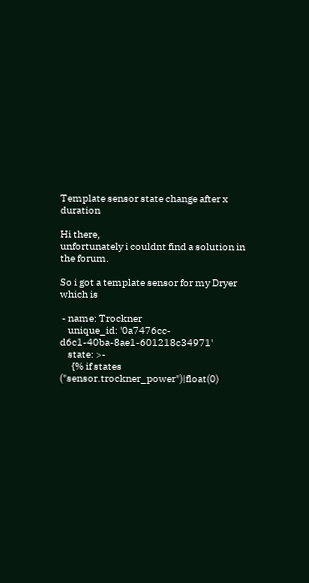Template sensor state change after x duration

Hi there,
unfortunately i couldnt find a solution in the forum.

So i got a template sensor for my Dryer which is

 - name: Trockner
    unique_id: '0a7476cc-d6c1-40ba-8ae1-601218c34971'
    state: >-
      {% if states ("sensor.trockner_power")|float(0)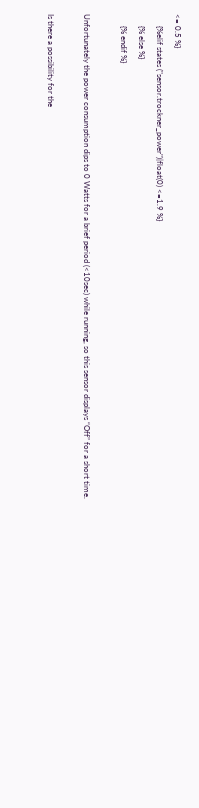<= 0.5 %}
      {%elif states ("sensor.trockner_power")|float(0) <=1.9 %}
      {% else %}
      {% endif %}

Unfortunately the power consumption dips to 0 Watts for a brief period (<10sec) while running, so this sensor displays “Off” for a short time.

Is there a possibility for the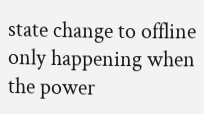state change to offline only happening when the power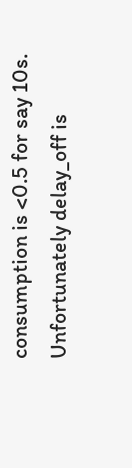consumption is <0.5 for say 10s.
Unfortunately delay_off is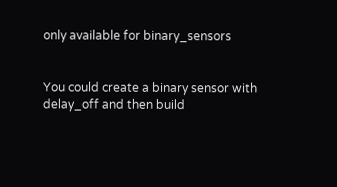only available for binary_sensors


You could create a binary sensor with delay_off and then build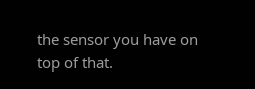the sensor you have on top of that.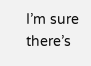I’m sure there’s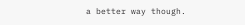a better way though.